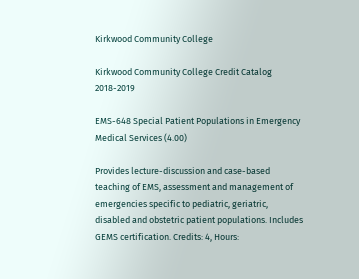Kirkwood Community College

Kirkwood Community College Credit Catalog 2018-2019

EMS-648 Special Patient Populations in Emergency Medical Services (4.00)

Provides lecture-discussion and case-based teaching of EMS, assessment and management of emergencies specific to pediatric, geriatric, disabled and obstetric patient populations. Includes GEMS certification. Credits: 4, Hours: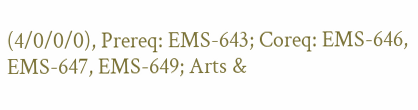(4/0/0/0), Prereq: EMS-643; Coreq: EMS-646, EMS-647, EMS-649; Arts &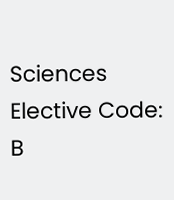Sciences Elective Code: B